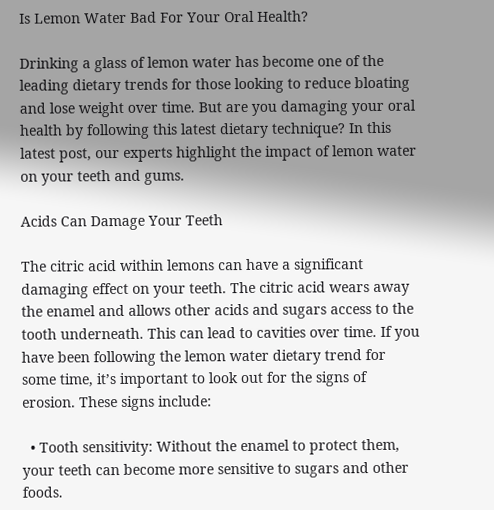Is Lemon Water Bad For Your Oral Health?

Drinking a glass of lemon water has become one of the leading dietary trends for those looking to reduce bloating and lose weight over time. But are you damaging your oral health by following this latest dietary technique? In this latest post, our experts highlight the impact of lemon water on your teeth and gums.

Acids Can Damage Your Teeth

The citric acid within lemons can have a significant damaging effect on your teeth. The citric acid wears away the enamel and allows other acids and sugars access to the tooth underneath. This can lead to cavities over time. If you have been following the lemon water dietary trend for some time, it’s important to look out for the signs of erosion. These signs include:

  • Tooth sensitivity: Without the enamel to protect them, your teeth can become more sensitive to sugars and other foods.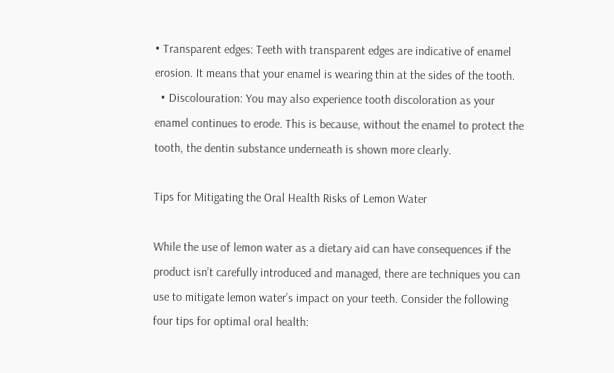• Transparent edges: Teeth with transparent edges are indicative of enamel erosion. It means that your enamel is wearing thin at the sides of the tooth.
  • Discolouration: You may also experience tooth discoloration as your enamel continues to erode. This is because, without the enamel to protect the tooth, the dentin substance underneath is shown more clearly.

Tips for Mitigating the Oral Health Risks of Lemon Water

While the use of lemon water as a dietary aid can have consequences if the product isn’t carefully introduced and managed, there are techniques you can use to mitigate lemon water’s impact on your teeth. Consider the following four tips for optimal oral health: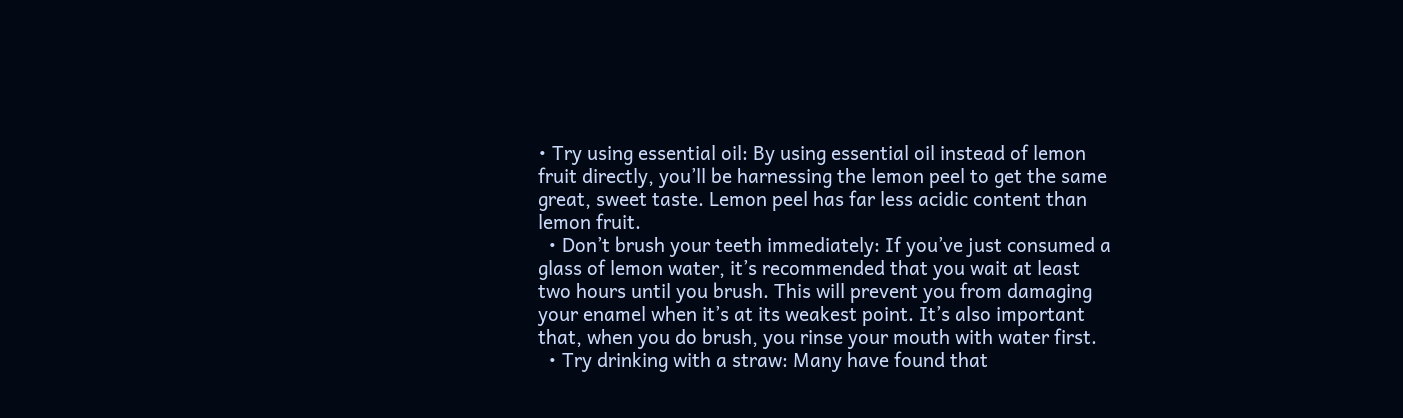• Try using essential oil: By using essential oil instead of lemon fruit directly, you’ll be harnessing the lemon peel to get the same great, sweet taste. Lemon peel has far less acidic content than lemon fruit.
  • Don’t brush your teeth immediately: If you’ve just consumed a glass of lemon water, it’s recommended that you wait at least two hours until you brush. This will prevent you from damaging your enamel when it’s at its weakest point. It’s also important that, when you do brush, you rinse your mouth with water first.
  • Try drinking with a straw: Many have found that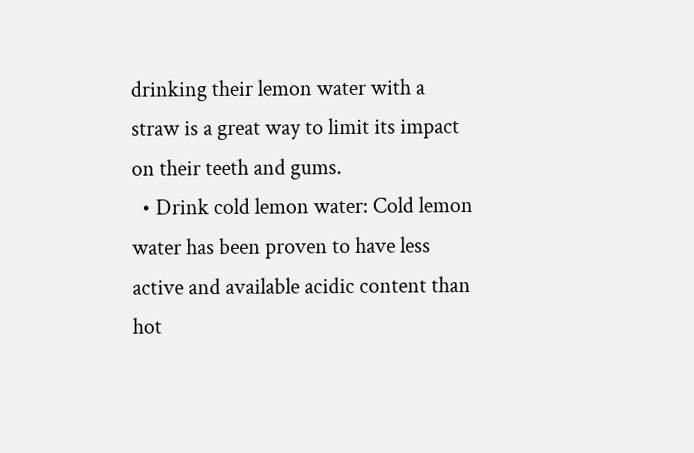drinking their lemon water with a straw is a great way to limit its impact on their teeth and gums.
  • Drink cold lemon water: Cold lemon water has been proven to have less active and available acidic content than hot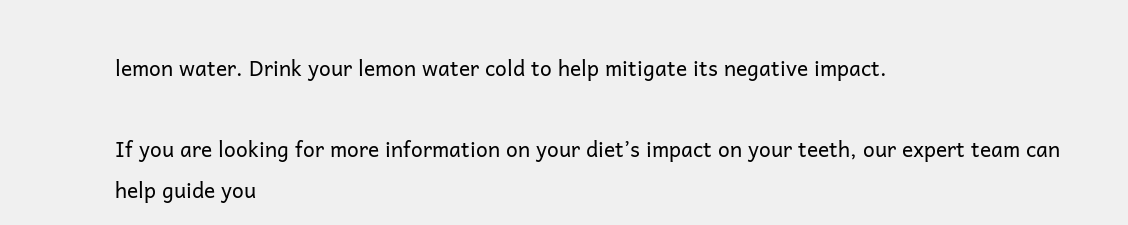lemon water. Drink your lemon water cold to help mitigate its negative impact.

If you are looking for more information on your diet’s impact on your teeth, our expert team can help guide you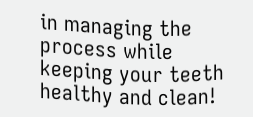in managing the process while keeping your teeth healthy and clean!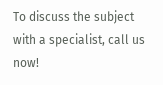To discuss the subject with a specialist, call us now!